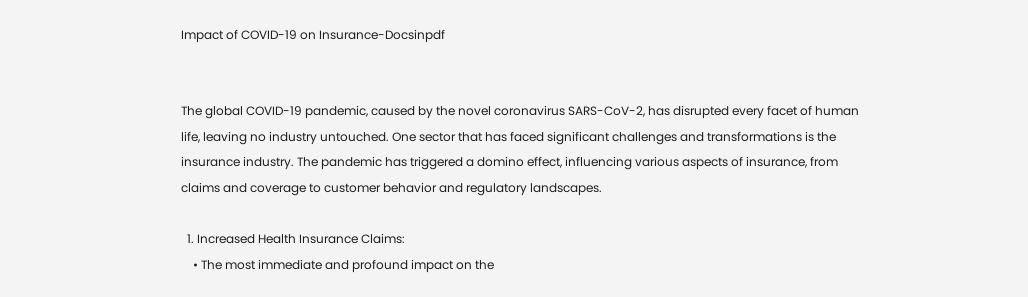Impact of COVID-19 on Insurance-Docsinpdf


The global COVID-19 pandemic, caused by the novel coronavirus SARS-CoV-2, has disrupted every facet of human life, leaving no industry untouched. One sector that has faced significant challenges and transformations is the insurance industry. The pandemic has triggered a domino effect, influencing various aspects of insurance, from claims and coverage to customer behavior and regulatory landscapes.

  1. Increased Health Insurance Claims:
    • The most immediate and profound impact on the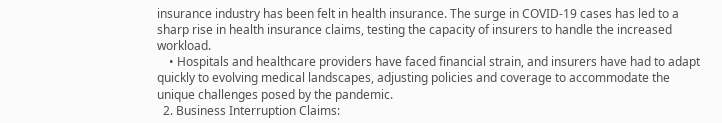insurance industry has been felt in health insurance. The surge in COVID-19 cases has led to a sharp rise in health insurance claims, testing the capacity of insurers to handle the increased workload.
    • Hospitals and healthcare providers have faced financial strain, and insurers have had to adapt quickly to evolving medical landscapes, adjusting policies and coverage to accommodate the unique challenges posed by the pandemic.
  2. Business Interruption Claims: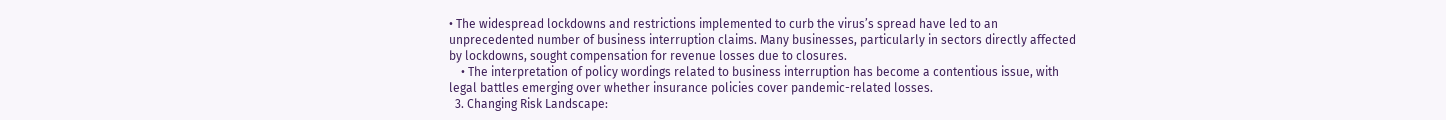• The widespread lockdowns and restrictions implemented to curb the virus’s spread have led to an unprecedented number of business interruption claims. Many businesses, particularly in sectors directly affected by lockdowns, sought compensation for revenue losses due to closures.
    • The interpretation of policy wordings related to business interruption has become a contentious issue, with legal battles emerging over whether insurance policies cover pandemic-related losses.
  3. Changing Risk Landscape: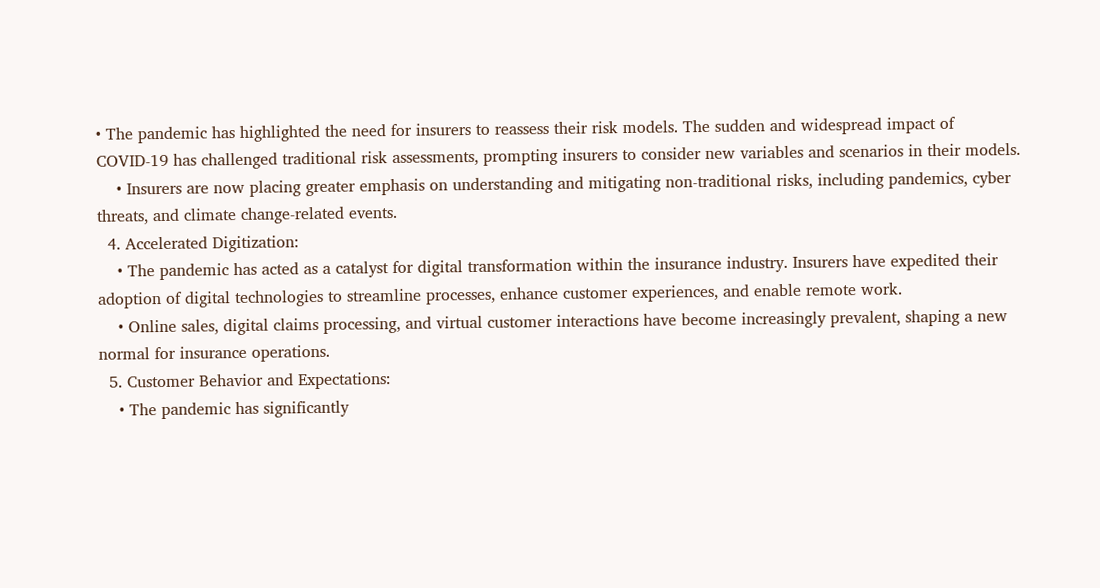• The pandemic has highlighted the need for insurers to reassess their risk models. The sudden and widespread impact of COVID-19 has challenged traditional risk assessments, prompting insurers to consider new variables and scenarios in their models.
    • Insurers are now placing greater emphasis on understanding and mitigating non-traditional risks, including pandemics, cyber threats, and climate change-related events.
  4. Accelerated Digitization:
    • The pandemic has acted as a catalyst for digital transformation within the insurance industry. Insurers have expedited their adoption of digital technologies to streamline processes, enhance customer experiences, and enable remote work.
    • Online sales, digital claims processing, and virtual customer interactions have become increasingly prevalent, shaping a new normal for insurance operations.
  5. Customer Behavior and Expectations:
    • The pandemic has significantly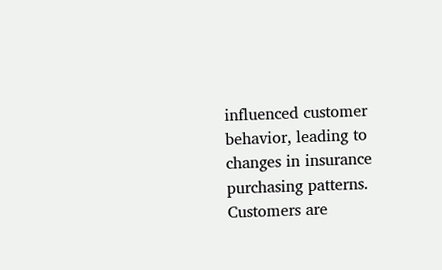influenced customer behavior, leading to changes in insurance purchasing patterns. Customers are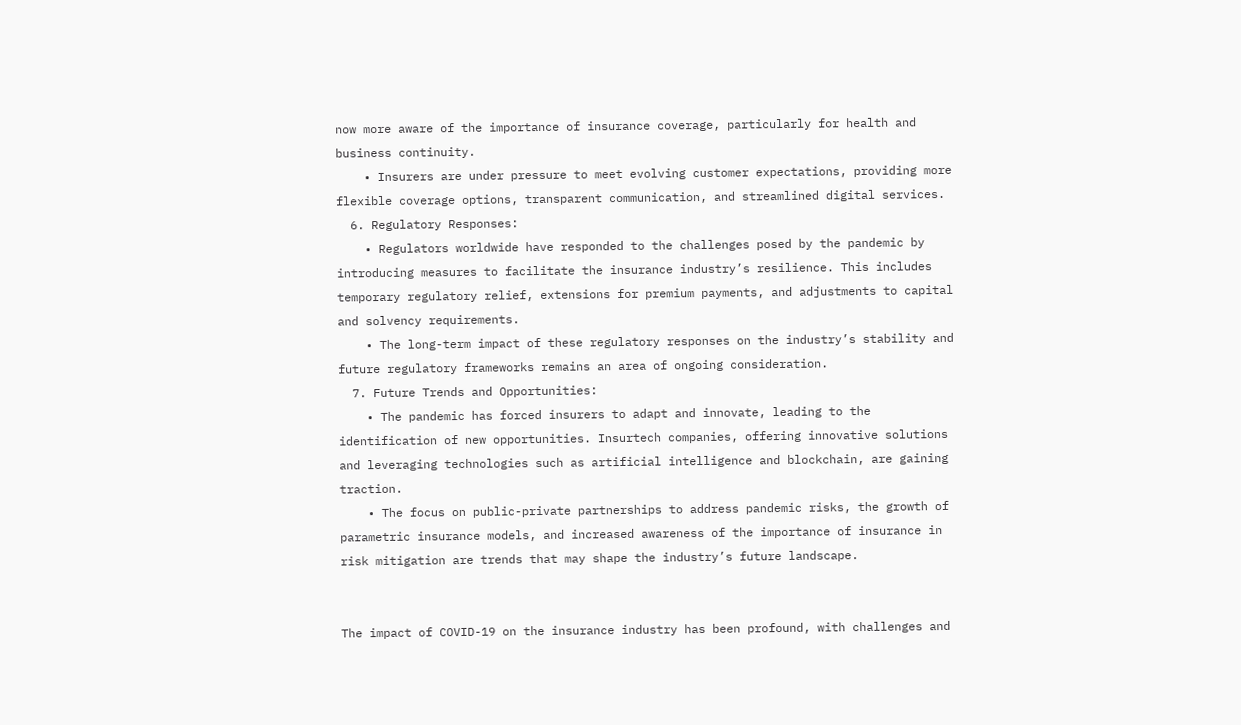now more aware of the importance of insurance coverage, particularly for health and business continuity.
    • Insurers are under pressure to meet evolving customer expectations, providing more flexible coverage options, transparent communication, and streamlined digital services.
  6. Regulatory Responses:
    • Regulators worldwide have responded to the challenges posed by the pandemic by introducing measures to facilitate the insurance industry’s resilience. This includes temporary regulatory relief, extensions for premium payments, and adjustments to capital and solvency requirements.
    • The long-term impact of these regulatory responses on the industry’s stability and future regulatory frameworks remains an area of ongoing consideration.
  7. Future Trends and Opportunities:
    • The pandemic has forced insurers to adapt and innovate, leading to the identification of new opportunities. Insurtech companies, offering innovative solutions and leveraging technologies such as artificial intelligence and blockchain, are gaining traction.
    • The focus on public-private partnerships to address pandemic risks, the growth of parametric insurance models, and increased awareness of the importance of insurance in risk mitigation are trends that may shape the industry’s future landscape.


The impact of COVID-19 on the insurance industry has been profound, with challenges and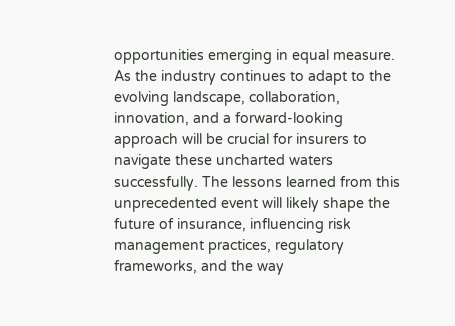opportunities emerging in equal measure. As the industry continues to adapt to the evolving landscape, collaboration, innovation, and a forward-looking approach will be crucial for insurers to navigate these uncharted waters successfully. The lessons learned from this unprecedented event will likely shape the future of insurance, influencing risk management practices, regulatory frameworks, and the way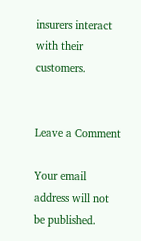insurers interact with their customers.


Leave a Comment

Your email address will not be published.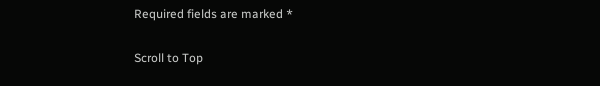Required fields are marked *

Scroll to Top